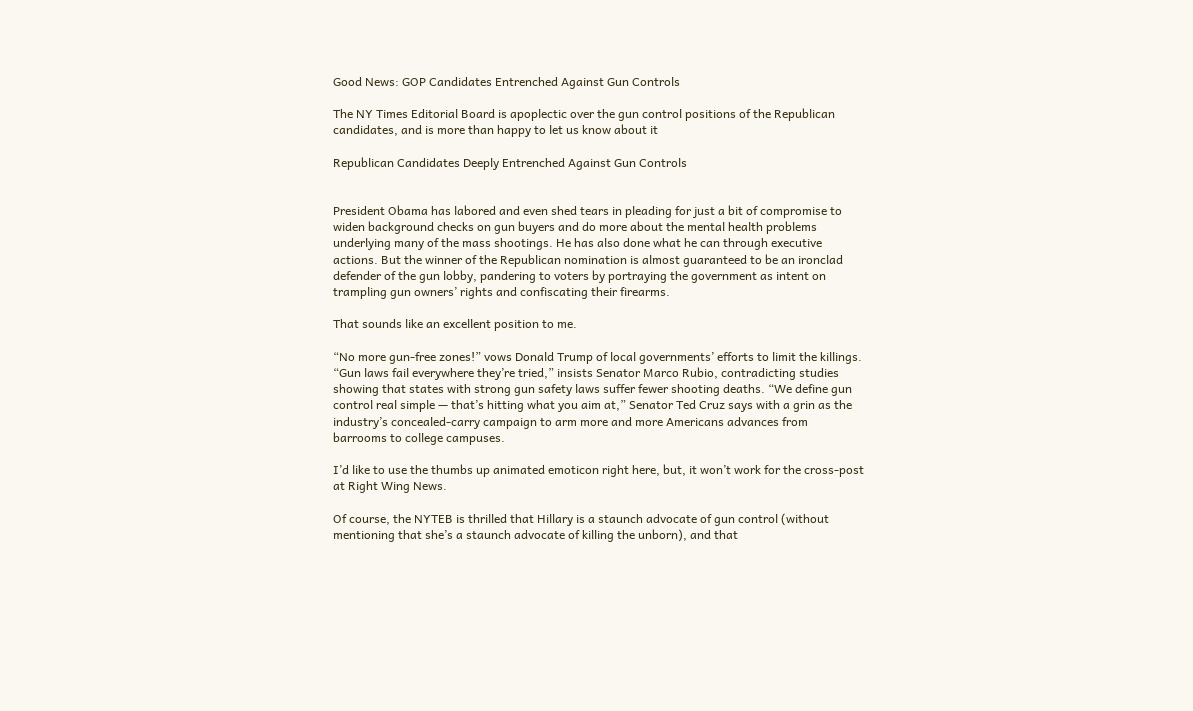Good News: GOP Candidates Entrenched Against Gun Controls

The NY Times Editorial Board is apoplectic over the gun control positions of the Republican candidates, and is more than happy to let us know about it

Republican Candidates Deeply Entrenched Against Gun Controls


President Obama has labored and even shed tears in pleading for just a bit of compromise to widen background checks on gun buyers and do more about the mental health problems underlying many of the mass shootings. He has also done what he can through executive actions. But the winner of the Republican nomination is almost guaranteed to be an ironclad defender of the gun lobby, pandering to voters by portraying the government as intent on trampling gun owners’ rights and confiscating their firearms.

That sounds like an excellent position to me.

“No more gun-free zones!” vows Donald Trump of local governments’ efforts to limit the killings. “Gun laws fail everywhere they’re tried,” insists Senator Marco Rubio, contradicting studies showing that states with strong gun safety laws suffer fewer shooting deaths. “We define gun control real simple — that’s hitting what you aim at,” Senator Ted Cruz says with a grin as the industry’s concealed-carry campaign to arm more and more Americans advances from barrooms to college campuses.

I’d like to use the thumbs up animated emoticon right here, but, it won’t work for the cross-post at Right Wing News.

Of course, the NYTEB is thrilled that Hillary is a staunch advocate of gun control (without mentioning that she’s a staunch advocate of killing the unborn), and that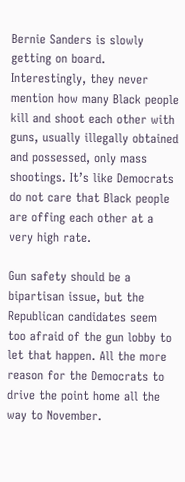Bernie Sanders is slowly getting on board. Interestingly, they never mention how many Black people kill and shoot each other with guns, usually illegally obtained and possessed, only mass shootings. It’s like Democrats do not care that Black people are offing each other at a very high rate.

Gun safety should be a bipartisan issue, but the Republican candidates seem too afraid of the gun lobby to let that happen. All the more reason for the Democrats to drive the point home all the way to November.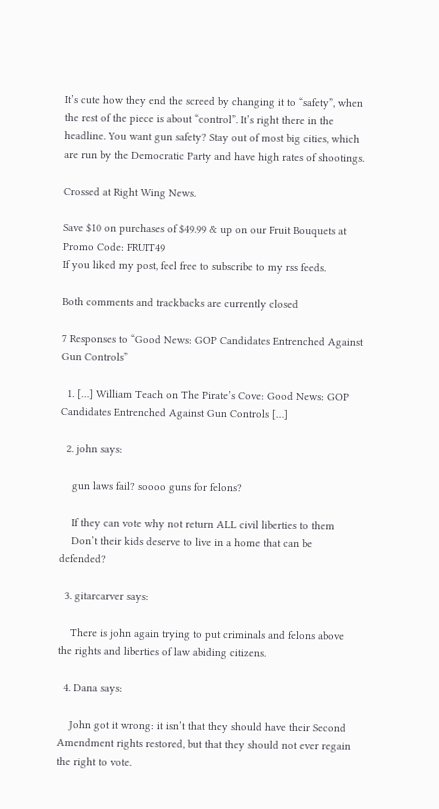It’s cute how they end the screed by changing it to “safety”, when the rest of the piece is about “control”. It’s right there in the headline. You want gun safety? Stay out of most big cities, which are run by the Democratic Party and have high rates of shootings.

Crossed at Right Wing News.

Save $10 on purchases of $49.99 & up on our Fruit Bouquets at Promo Code: FRUIT49
If you liked my post, feel free to subscribe to my rss feeds.

Both comments and trackbacks are currently closed

7 Responses to “Good News: GOP Candidates Entrenched Against Gun Controls”

  1. […] William Teach on The Pirate’s Cove: Good News: GOP Candidates Entrenched Against Gun Controls […]

  2. john says:

    gun laws fail? soooo guns for felons?

    If they can vote why not return ALL civil liberties to them
    Don’t their kids deserve to live in a home that can be defended?

  3. gitarcarver says:

    There is john again trying to put criminals and felons above the rights and liberties of law abiding citizens.

  4. Dana says:

    John got it wrong: it isn’t that they should have their Second Amendment rights restored, but that they should not ever regain the right to vote.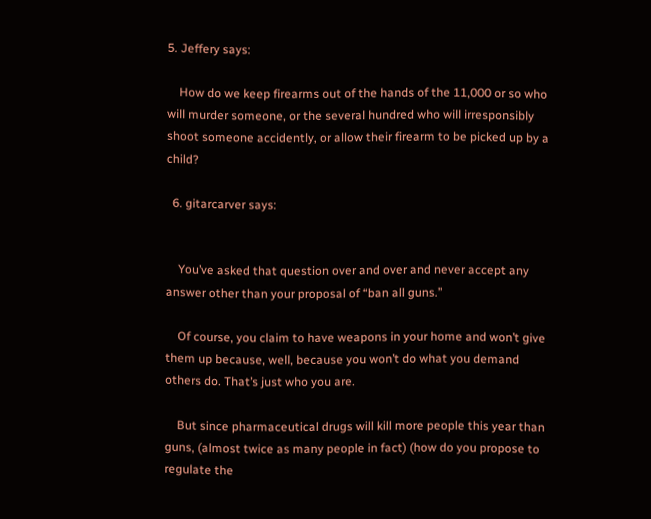5. Jeffery says:

    How do we keep firearms out of the hands of the 11,000 or so who will murder someone, or the several hundred who will irresponsibly shoot someone accidently, or allow their firearm to be picked up by a child?

  6. gitarcarver says:


    You’ve asked that question over and over and never accept any answer other than your proposal of “ban all guns.”

    Of course, you claim to have weapons in your home and won’t give them up because, well, because you won’t do what you demand others do. That’s just who you are.

    But since pharmaceutical drugs will kill more people this year than guns, (almost twice as many people in fact) (how do you propose to regulate the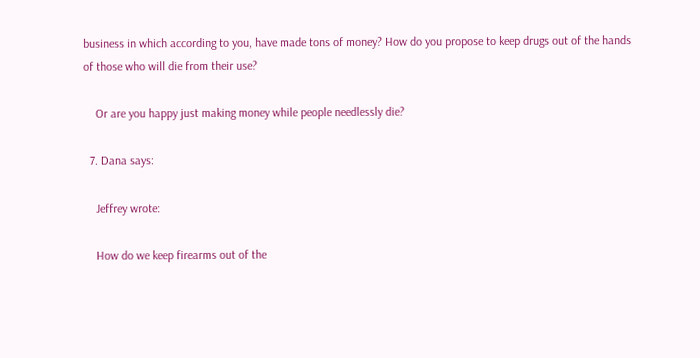business in which according to you, have made tons of money? How do you propose to keep drugs out of the hands of those who will die from their use?

    Or are you happy just making money while people needlessly die?

  7. Dana says:

    Jeffrey wrote:

    How do we keep firearms out of the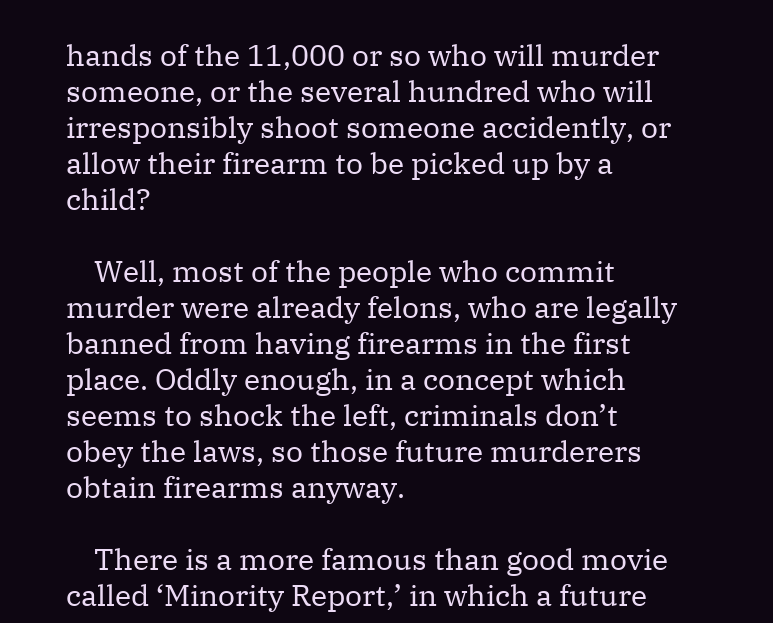hands of the 11,000 or so who will murder someone, or the several hundred who will irresponsibly shoot someone accidently, or allow their firearm to be picked up by a child?

    Well, most of the people who commit murder were already felons, who are legally banned from having firearms in the first place. Oddly enough, in a concept which seems to shock the left, criminals don’t obey the laws, so those future murderers obtain firearms anyway.

    There is a more famous than good movie called ‘Minority Report,’ in which a future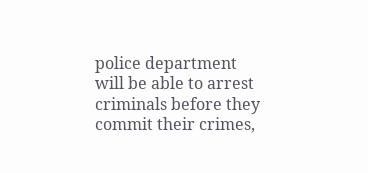police department will be able to arrest criminals before they commit their crimes,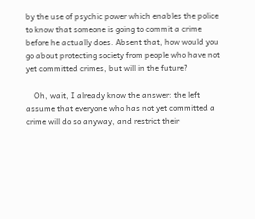by the use of psychic power which enables the police to know that someone is going to commit a crime before he actually does. Absent that, how would you go about protecting society from people who have not yet committed crimes, but will in the future?

    Oh, wait, I already know the answer: the left assume that everyone who has not yet committed a crime will do so anyway, and restrict their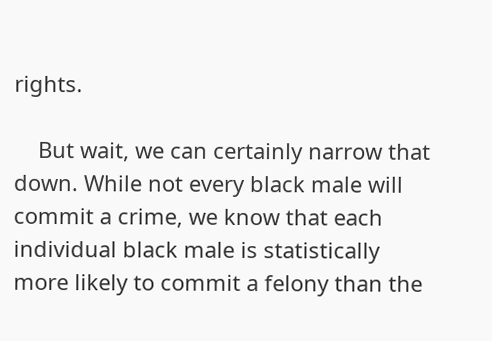rights.

    But wait, we can certainly narrow that down. While not every black male will commit a crime, we know that each individual black male is statistically more likely to commit a felony than the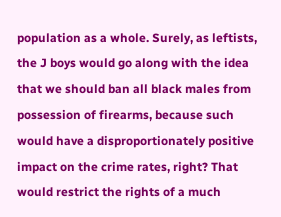population as a whole. Surely, as leftists, the J boys would go along with the idea that we should ban all black males from possession of firearms, because such would have a disproportionately positive impact on the crime rates, right? That would restrict the rights of a much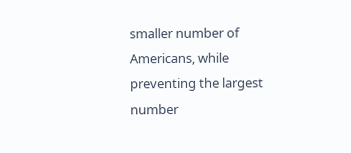smaller number of Americans, while preventing the largest number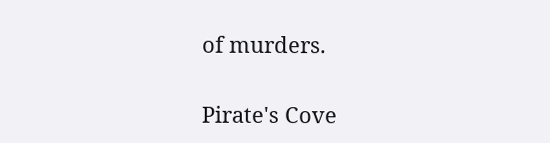of murders.

Pirate's Cove